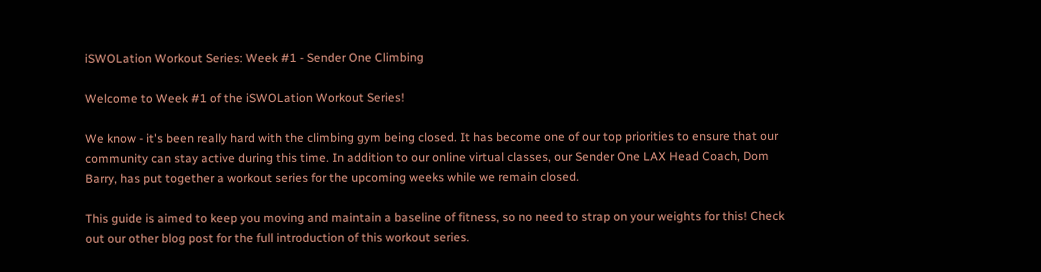iSWOLation Workout Series: Week #1 - Sender One Climbing

Welcome to Week #1 of the iSWOLation Workout Series!

We know - it's been really hard with the climbing gym being closed. It has become one of our top priorities to ensure that our community can stay active during this time. In addition to our online virtual classes, our Sender One LAX Head Coach, Dom Barry, has put together a workout series for the upcoming weeks while we remain closed.

This guide is aimed to keep you moving and maintain a baseline of fitness, so no need to strap on your weights for this! Check out our other blog post for the full introduction of this workout series.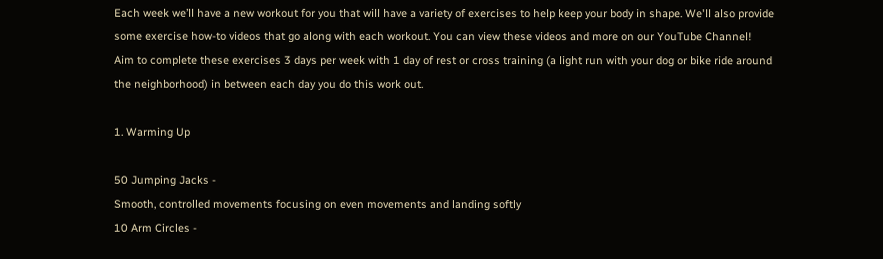Each week we’ll have a new workout for you that will have a variety of exercises to help keep your body in shape. We'll also provide some exercise how-to videos that go along with each workout. You can view these videos and more on our YouTube Channel!
Aim to complete these exercises 3 days per week with 1 day of rest or cross training (a light run with your dog or bike ride around the neighborhood) in between each day you do this work out.

1. Warming Up

50 Jumping Jacks -
Smooth, controlled movements focusing on even movements and landing softly
10 Arm Circles -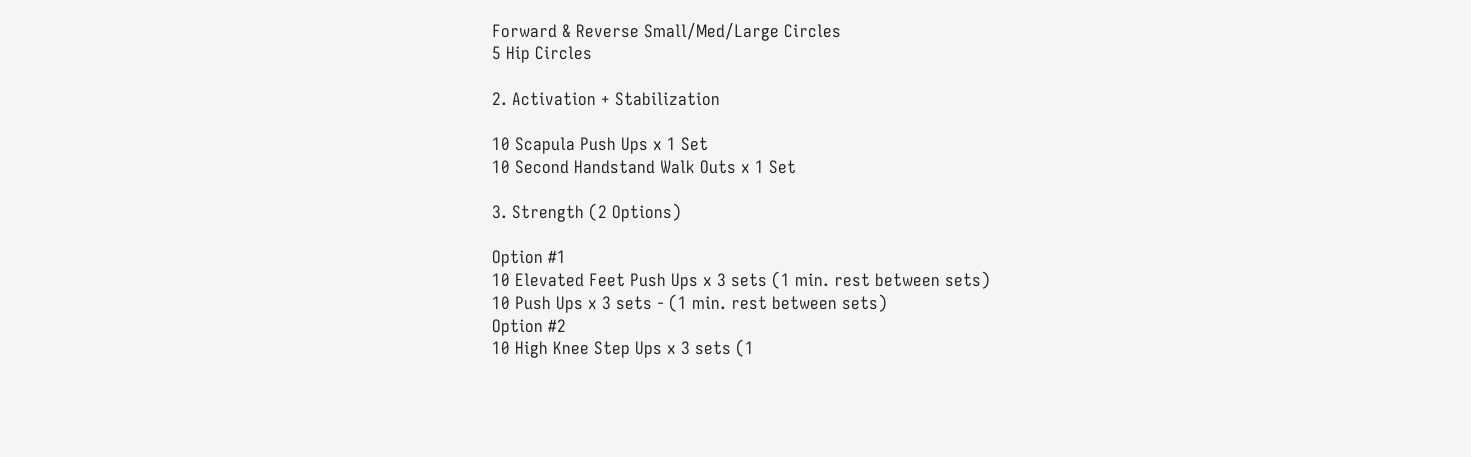Forward & Reverse Small/Med/Large Circles
5 Hip Circles

2. Activation + Stabilization

10 Scapula Push Ups x 1 Set
10 Second Handstand Walk Outs x 1 Set

3. Strength (2 Options)

Option #1
10 Elevated Feet Push Ups x 3 sets (1 min. rest between sets)
10 Push Ups x 3 sets - (1 min. rest between sets)
Option #2
10 High Knee Step Ups x 3 sets (1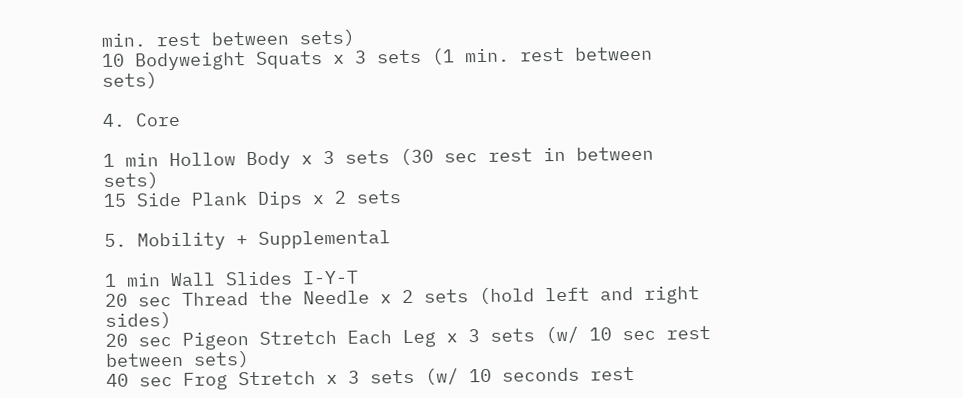min. rest between sets)
10 Bodyweight Squats x 3 sets (1 min. rest between sets)

4. Core

1 min Hollow Body x 3 sets (30 sec rest in between sets)
15 Side Plank Dips x 2 sets

5. Mobility + Supplemental

1 min Wall Slides I-Y-T
20 sec Thread the Needle x 2 sets (hold left and right sides)
20 sec Pigeon Stretch Each Leg x 3 sets (w/ 10 sec rest between sets)
40 sec Frog Stretch x 3 sets (w/ 10 seconds rest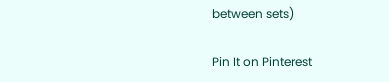between sets)

Pin It on Pinterest